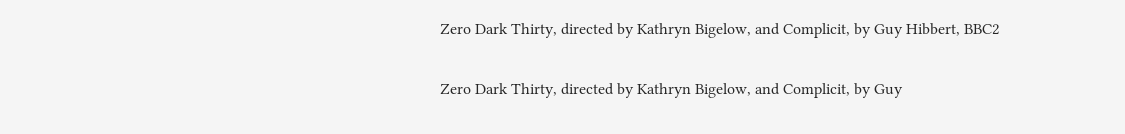Zero Dark Thirty, directed by Kathryn Bigelow, and Complicit, by Guy Hibbert, BBC2

Zero Dark Thirty, directed by Kathryn Bigelow, and Complicit, by Guy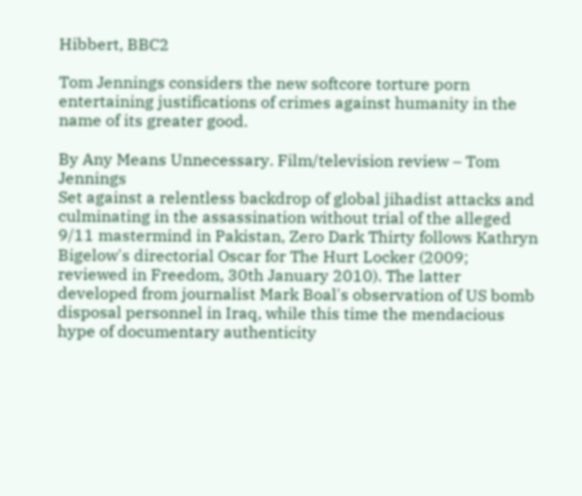Hibbert, BBC2

Tom Jennings considers the new softcore torture porn entertaining justifications of crimes against humanity in the name of its greater good.

By Any Means Unnecessary. Film/television review – Tom Jennings
Set against a relentless backdrop of global jihadist attacks and culminating in the assassination without trial of the alleged 9/11 mastermind in Pakistan, Zero Dark Thirty follows Kathryn Bigelow's directorial Oscar for The Hurt Locker (2009; reviewed in Freedom, 30th January 2010). The latter developed from journalist Mark Boal's observation of US bomb disposal personnel in Iraq, while this time the mendacious hype of documentary authenticity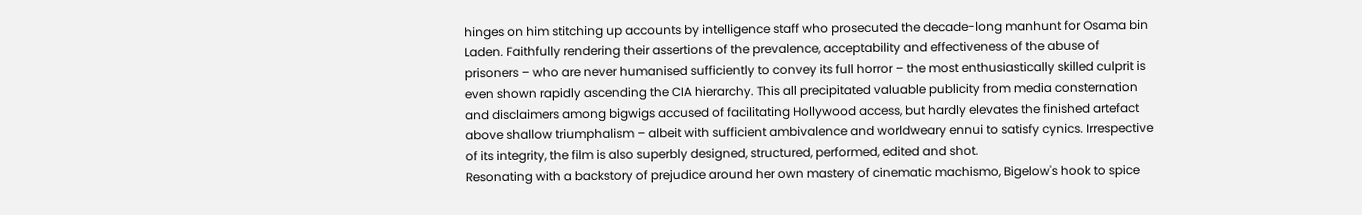hinges on him stitching up accounts by intelligence staff who prosecuted the decade-long manhunt for Osama bin Laden. Faithfully rendering their assertions of the prevalence, acceptability and effectiveness of the abuse of prisoners – who are never humanised sufficiently to convey its full horror – the most enthusiastically skilled culprit is even shown rapidly ascending the CIA hierarchy. This all precipitated valuable publicity from media consternation and disclaimers among bigwigs accused of facilitating Hollywood access, but hardly elevates the finished artefact above shallow triumphalism – albeit with sufficient ambivalence and worldweary ennui to satisfy cynics. Irrespective of its integrity, the film is also superbly designed, structured, performed, edited and shot.
Resonating with a backstory of prejudice around her own mastery of cinematic machismo, Bigelow's hook to spice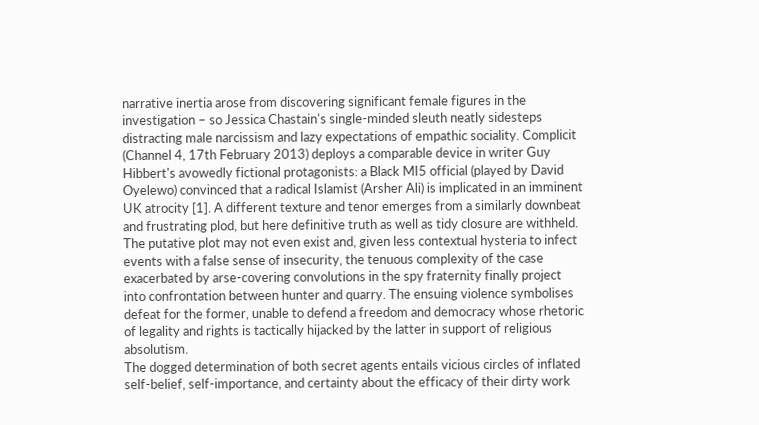narrative inertia arose from discovering significant female figures in the investigation – so Jessica Chastain's single-minded sleuth neatly sidesteps distracting male narcissism and lazy expectations of empathic sociality. Complicit (Channel 4, 17th February 2013) deploys a comparable device in writer Guy Hibbert's avowedly fictional protagonists: a Black MI5 official (played by David Oyelewo) convinced that a radical Islamist (Arsher Ali) is implicated in an imminent UK atrocity [1]. A different texture and tenor emerges from a similarly downbeat and frustrating plod, but here definitive truth as well as tidy closure are withheld. The putative plot may not even exist and, given less contextual hysteria to infect events with a false sense of insecurity, the tenuous complexity of the case exacerbated by arse-covering convolutions in the spy fraternity finally project into confrontation between hunter and quarry. The ensuing violence symbolises defeat for the former, unable to defend a freedom and democracy whose rhetoric of legality and rights is tactically hijacked by the latter in support of religious absolutism.
The dogged determination of both secret agents entails vicious circles of inflated self-belief, self-importance, and certainty about the efficacy of their dirty work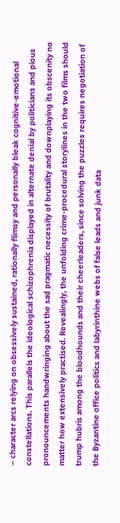– character arcs relying on obsessively sustained, rationally flimsy and personally bleak cognitive-emotional constellations. This parallels the ideological schizophrenia displayed in alternate denial by politicians and pious pronouncements handwringing about the sad pragmatic necessity of brutality and downplaying its obscenity no matter how extensively practised. Revealingly, the unfolding crime-procedural storylines in the two films should trump hubris among the bloodhounds and their cheerleaders, since solving the puzzles requires negotiation of the Byzantine office politics and labyrinthine webs of false leads and junk data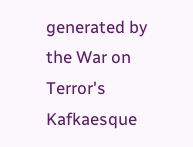generated by the War on Terror's Kafkaesque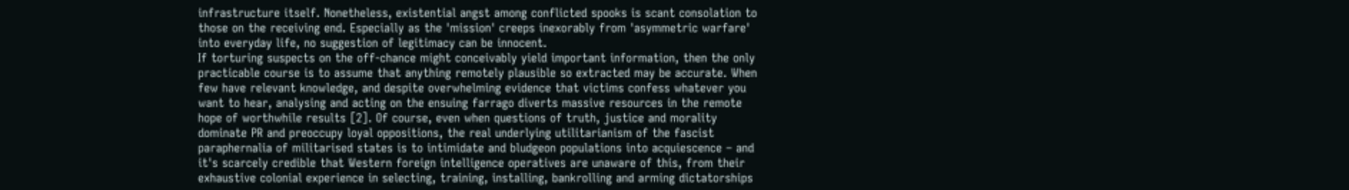infrastructure itself. Nonetheless, existential angst among conflicted spooks is scant consolation to those on the receiving end. Especially as the 'mission' creeps inexorably from 'asymmetric warfare' into everyday life, no suggestion of legitimacy can be innocent.
If torturing suspects on the off-chance might conceivably yield important information, then the only practicable course is to assume that anything remotely plausible so extracted may be accurate. When few have relevant knowledge, and despite overwhelming evidence that victims confess whatever you want to hear, analysing and acting on the ensuing farrago diverts massive resources in the remote hope of worthwhile results [2]. Of course, even when questions of truth, justice and morality dominate PR and preoccupy loyal oppositions, the real underlying utilitarianism of the fascist paraphernalia of militarised states is to intimidate and bludgeon populations into acquiescence – and it's scarcely credible that Western foreign intelligence operatives are unaware of this, from their exhaustive colonial experience in selecting, training, installing, bankrolling and arming dictatorships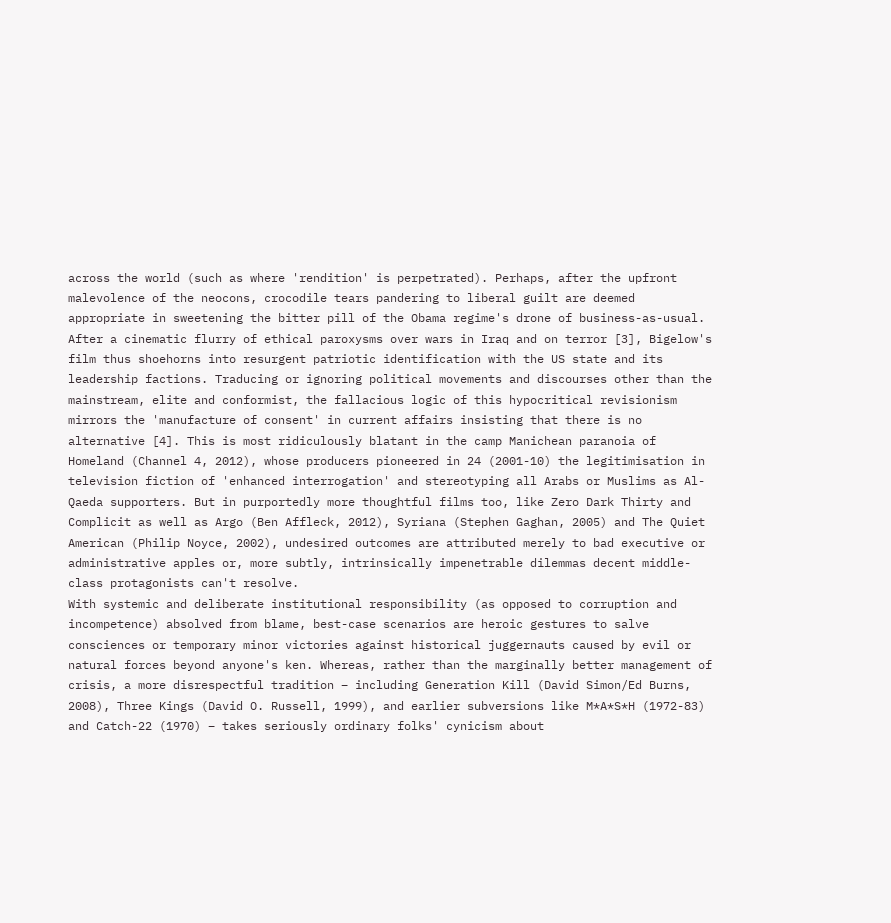across the world (such as where 'rendition' is perpetrated). Perhaps, after the upfront malevolence of the neocons, crocodile tears pandering to liberal guilt are deemed appropriate in sweetening the bitter pill of the Obama regime's drone of business-as-usual.
After a cinematic flurry of ethical paroxysms over wars in Iraq and on terror [3], Bigelow's film thus shoehorns into resurgent patriotic identification with the US state and its leadership factions. Traducing or ignoring political movements and discourses other than the mainstream, elite and conformist, the fallacious logic of this hypocritical revisionism mirrors the 'manufacture of consent' in current affairs insisting that there is no alternative [4]. This is most ridiculously blatant in the camp Manichean paranoia of Homeland (Channel 4, 2012), whose producers pioneered in 24 (2001-10) the legitimisation in television fiction of 'enhanced interrogation' and stereotyping all Arabs or Muslims as Al-Qaeda supporters. But in purportedly more thoughtful films too, like Zero Dark Thirty and Complicit as well as Argo (Ben Affleck, 2012), Syriana (Stephen Gaghan, 2005) and The Quiet American (Philip Noyce, 2002), undesired outcomes are attributed merely to bad executive or administrative apples or, more subtly, intrinsically impenetrable dilemmas decent middle-class protagonists can't resolve.
With systemic and deliberate institutional responsibility (as opposed to corruption and incompetence) absolved from blame, best-case scenarios are heroic gestures to salve consciences or temporary minor victories against historical juggernauts caused by evil or natural forces beyond anyone's ken. Whereas, rather than the marginally better management of crisis, a more disrespectful tradition – including Generation Kill (David Simon/Ed Burns, 2008), Three Kings (David O. Russell, 1999), and earlier subversions like M*A*S*H (1972-83) and Catch-22 (1970) – takes seriously ordinary folks' cynicism about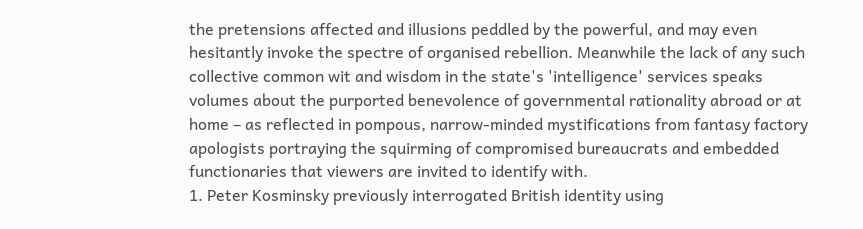the pretensions affected and illusions peddled by the powerful, and may even hesitantly invoke the spectre of organised rebellion. Meanwhile the lack of any such collective common wit and wisdom in the state's 'intelligence' services speaks volumes about the purported benevolence of governmental rationality abroad or at home – as reflected in pompous, narrow-minded mystifications from fantasy factory apologists portraying the squirming of compromised bureaucrats and embedded functionaries that viewers are invited to identify with.
1. Peter Kosminsky previously interrogated British identity using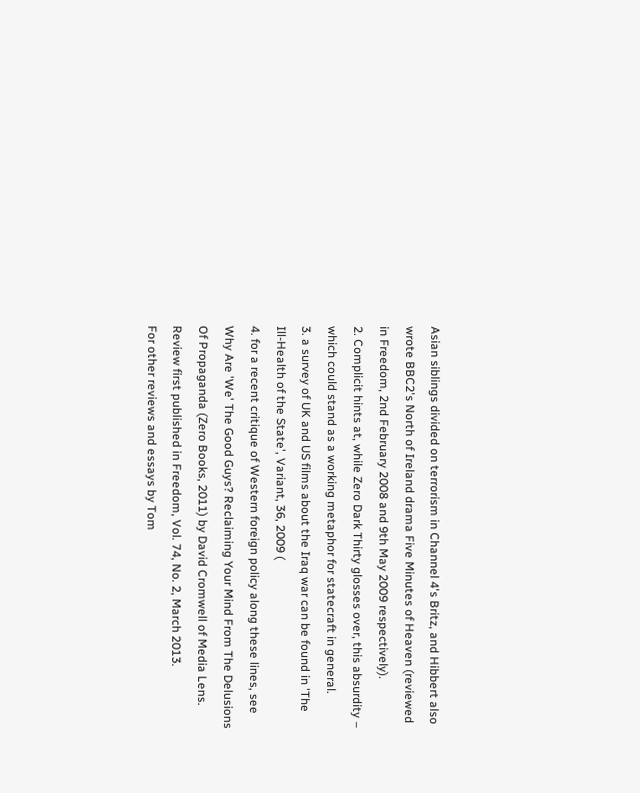Asian siblings divided on terrorism in Channel 4's Britz, and Hibbert also wrote BBC2's North of Ireland drama Five Minutes of Heaven (reviewed in Freedom, 2nd February 2008 and 9th May 2009 respectively).
2. Complicit hints at, while Zero Dark Thirty glosses over, this absurdity – which could stand as a working metaphor for statecraft in general.
3. a survey of UK and US films about the Iraq war can be found in 'The Ill-Health of the State', Variant, 36, 2009 (
4. for a recent critique of Western foreign policy along these lines, see Why Are 'We' The Good Guys? Reclaiming Your Mind From The Delusions Of Propaganda (Zero Books, 2011) by David Cromwell of Media Lens.
Review first published in Freedom, Vol. 74, No. 2, March 2013.
For other reviews and essays by Tom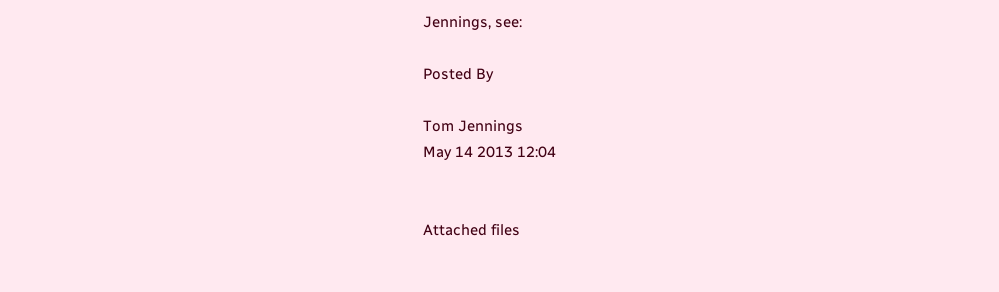Jennings, see:

Posted By

Tom Jennings
May 14 2013 12:04


Attached files